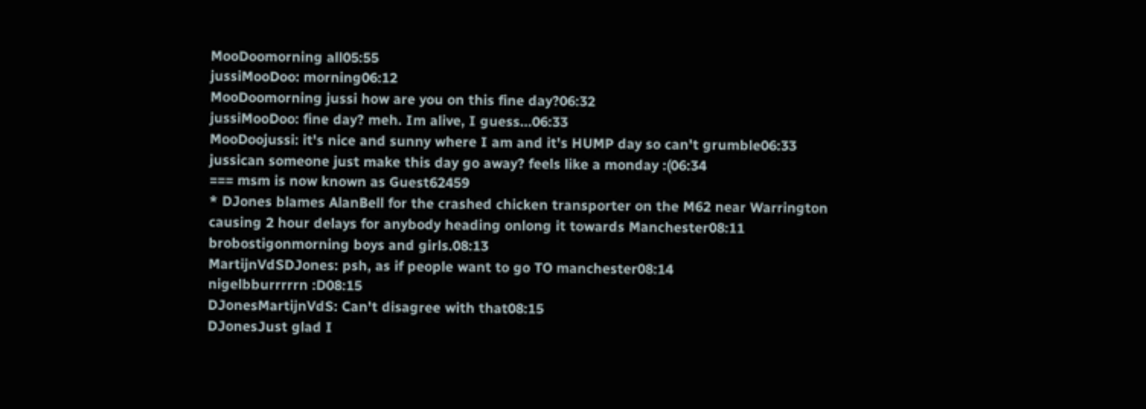MooDoomorning all05:55
jussiMooDoo: morning06:12
MooDoomorning jussi how are you on this fine day?06:32
jussiMooDoo: fine day? meh. Im alive, I guess...06:33
MooDoojussi: it's nice and sunny where I am and it's HUMP day so can't grumble06:33
jussican someone just make this day go away? feels like a monday :(06:34
=== msm is now known as Guest62459
* DJones blames AlanBell for the crashed chicken transporter on the M62 near Warrington causing 2 hour delays for anybody heading onlong it towards Manchester08:11
brobostigonmorning boys and girls.08:13
MartijnVdSDJones: psh, as if people want to go TO manchester08:14
nigelbburrrrrn :D08:15
DJonesMartijnVdS: Can't disagree with that08:15
DJonesJust glad I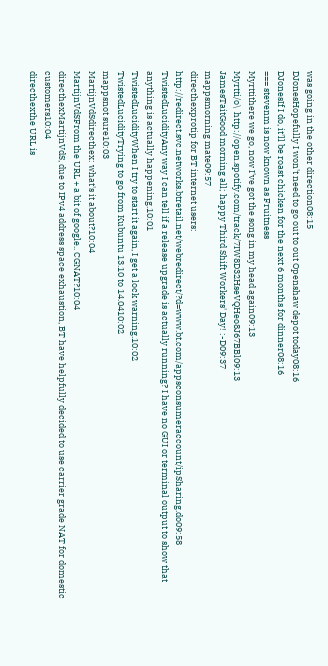was going in the other direction08:15
DJonesHopefully I won't need to go out to out Openshaw depot today08:16
DJonesIf I do, it'll be roast chicken for the next 6 months for dinner08:16
=== stevenm is now known as Fruitness
Myrttithere we go, now I've got the song in my head again09:13
Myrtti/o\  http://open.spotify.com/track/7IW8D32HseVQHeo8J67BBl09:13
JamesTaitGood morning all; happy Third Shift Workers' Day! :-D09:37
mappsmorning mate09:57
directhexprotip for BT internet users: http://redirect.svc.networks.btretail.net/webredirect/?d=www.bt.com/appsconsumeraccount/ipSharing.do09:58
TwistedLucidityAny way I can tell if a release upgrade is actually running? I have no GUI or terminal output to show that anything is actually happening.10:01
TwistedLucidityWhen I try to start it again, I get a lock warning.10:02
TwistedLucidityTrying to go from Kubuntu 13.10 to 14.0410:02
mappsnot sure10:03
MartijnVdSdirecthex: what's it about?10:04
MartijnVdSFrom the URL + a bit of google.. CGNAT?10:04
directhexMartijnVdS, due to IPv4 address space exhaustion, BT have helpfully decided to use carrier grade NAT for domestic customers10:04
directhexthe URL is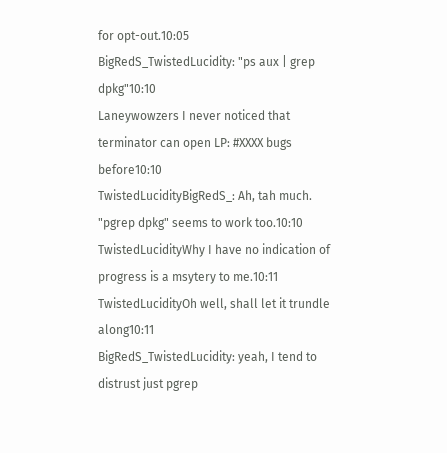for opt-out.10:05
BigRedS_TwistedLucidity: "ps aux | grep dpkg"10:10
Laneywowzers I never noticed that terminator can open LP: #XXXX bugs before10:10
TwistedLucidityBigRedS_: Ah, tah much. "pgrep dpkg" seems to work too.10:10
TwistedLucidityWhy I have no indication of progress is a msytery to me.10:11
TwistedLucidityOh well, shall let it trundle along10:11
BigRedS_TwistedLucidity: yeah, I tend to distrust just pgrep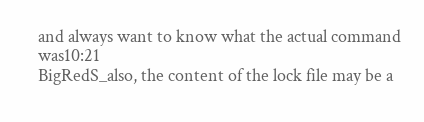and always want to know what the actual command was10:21
BigRedS_also, the content of the lock file may be a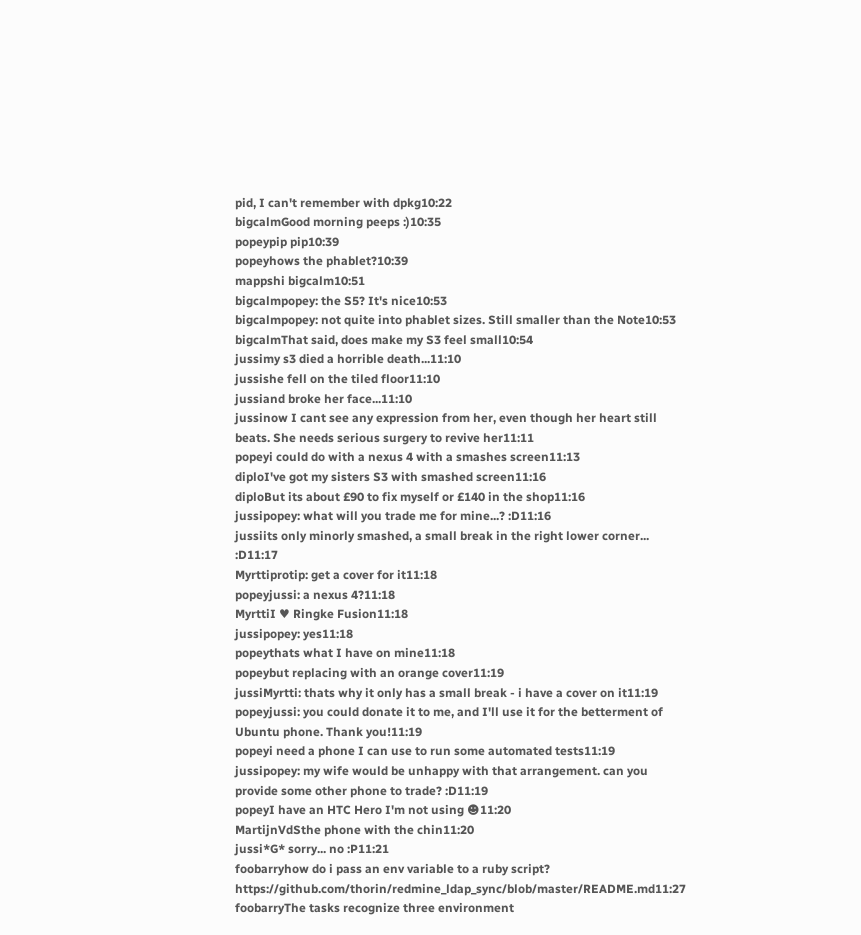pid, I can't remember with dpkg10:22
bigcalmGood morning peeps :)10:35
popeypip pip10:39
popeyhows the phablet?10:39
mappshi bigcalm10:51
bigcalmpopey: the S5? It's nice10:53
bigcalmpopey: not quite into phablet sizes. Still smaller than the Note10:53
bigcalmThat said, does make my S3 feel small10:54
jussimy s3 died a horrible death...11:10
jussishe fell on the tiled floor11:10
jussiand broke her face...11:10
jussinow I cant see any expression from her, even though her heart still beats. She needs serious surgery to revive her11:11
popeyi could do with a nexus 4 with a smashes screen11:13
diploI've got my sisters S3 with smashed screen11:16
diploBut its about £90 to fix myself or £140 in the shop11:16
jussipopey: what will you trade me for mine...? :D11:16
jussiits only minorly smashed, a small break in the right lower corner... :D11:17
Myrttiprotip: get a cover for it11:18
popeyjussi: a nexus 4?11:18
MyrttiI ♥ Ringke Fusion11:18
jussipopey: yes11:18
popeythats what I have on mine11:18
popeybut replacing with an orange cover11:19
jussiMyrtti: thats why it only has a small break - i have a cover on it11:19
popeyjussi: you could donate it to me, and I'll use it for the betterment of Ubuntu phone. Thank you!11:19
popeyi need a phone I can use to run some automated tests11:19
jussipopey: my wife would be unhappy with that arrangement. can you provide some other phone to trade? :D11:19
popeyI have an HTC Hero I'm not using ☻11:20
MartijnVdSthe phone with the chin11:20
jussi*G* sorry... no :P11:21
foobarryhow do i pass an env variable to a ruby script? https://github.com/thorin/redmine_ldap_sync/blob/master/README.md11:27
foobarryThe tasks recognize three environment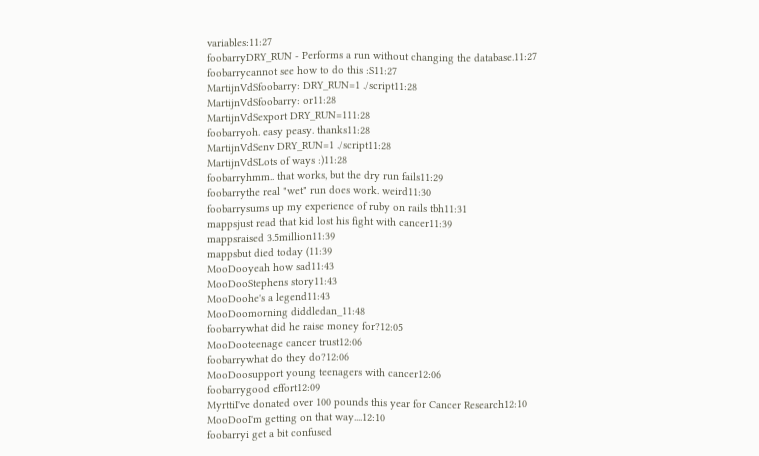variables:11:27
foobarryDRY_RUN - Performs a run without changing the database.11:27
foobarrycannot see how to do this :S11:27
MartijnVdSfoobarry: DRY_RUN=1 ./script11:28
MartijnVdSfoobarry: or11:28
MartijnVdSexport DRY_RUN=111:28
foobarryoh. easy peasy. thanks11:28
MartijnVdSenv DRY_RUN=1 ./script11:28
MartijnVdSLots of ways :)11:28
foobarryhmm.. that works, but the dry run fails11:29
foobarrythe real "wet" run does work. weird11:30
foobarrysums up my experience of ruby on rails tbh11:31
mappsjust read that kid lost his fight with cancer11:39
mappsraised 3.5million11:39
mappsbut died today (11:39
MooDooyeah how sad11:43
MooDooStephens story11:43
MooDoohe's a legend11:43
MooDoomorning diddledan_11:48
foobarrywhat did he raise money for?12:05
MooDooteenage cancer trust12:06
foobarrywhat do they do?12:06
MooDoosupport young teenagers with cancer12:06
foobarrygood effort12:09
MyrttiI've donated over 100 pounds this year for Cancer Research12:10
MooDooI'm getting on that way....12:10
foobarryi get a bit confused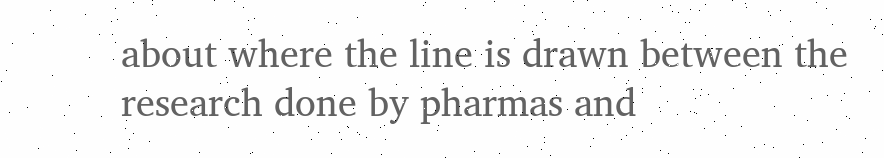about where the line is drawn between the research done by pharmas and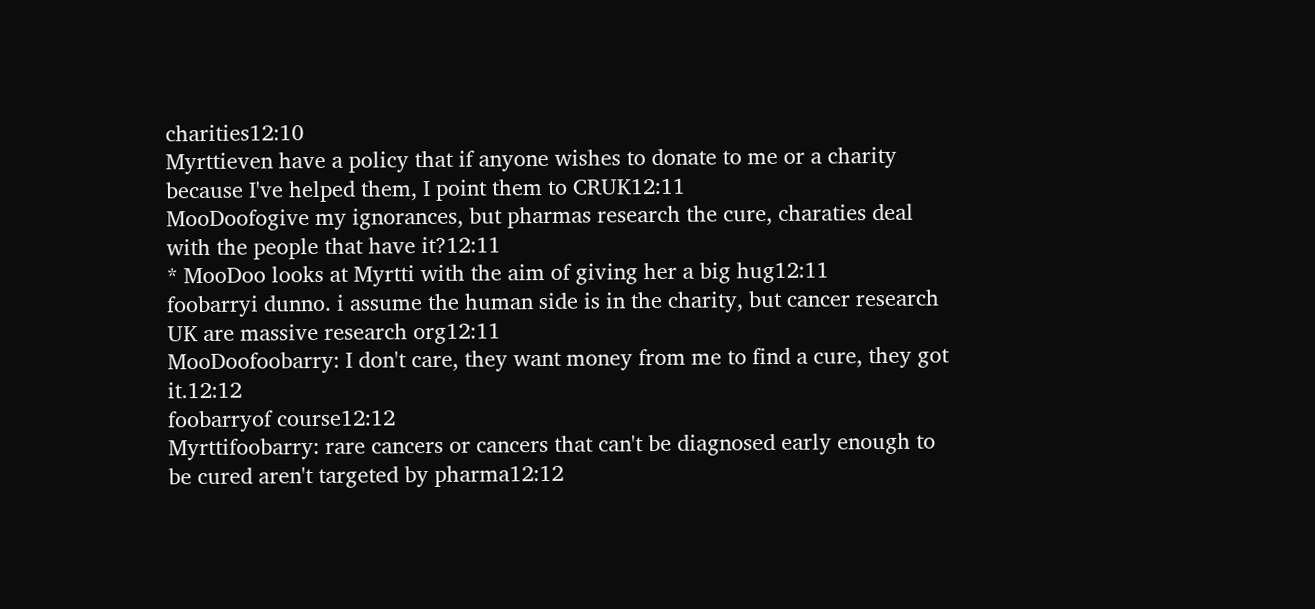charities12:10
Myrttieven have a policy that if anyone wishes to donate to me or a charity because I've helped them, I point them to CRUK12:11
MooDoofogive my ignorances, but pharmas research the cure, charaties deal with the people that have it?12:11
* MooDoo looks at Myrtti with the aim of giving her a big hug12:11
foobarryi dunno. i assume the human side is in the charity, but cancer research UK are massive research org12:11
MooDoofoobarry: I don't care, they want money from me to find a cure, they got it.12:12
foobarryof course12:12
Myrttifoobarry: rare cancers or cancers that can't be diagnosed early enough to be cured aren't targeted by pharma12:12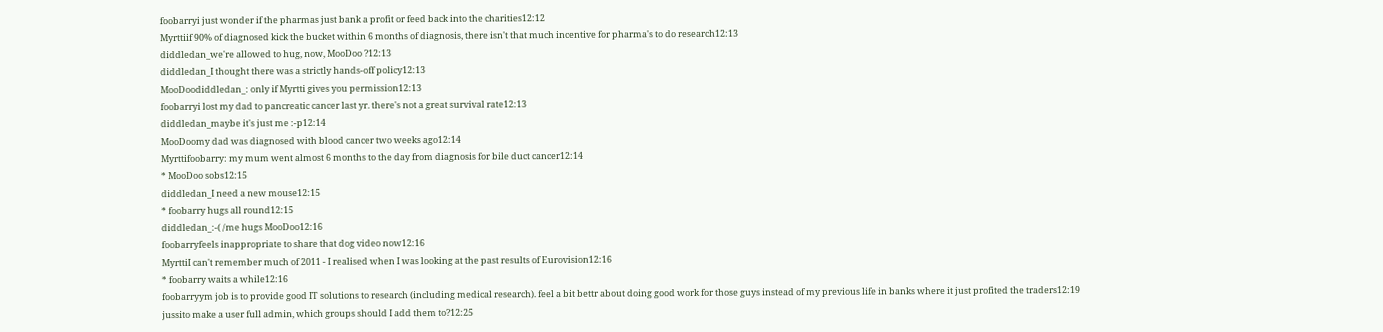foobarryi just wonder if the pharmas just bank a profit or feed back into the charities12:12
Myrttiif 90% of diagnosed kick the bucket within 6 months of diagnosis, there isn't that much incentive for pharma's to do research12:13
diddledan_we're allowed to hug, now, MooDoo ?12:13
diddledan_I thought there was a strictly hands-off policy12:13
MooDoodiddledan_: only if Myrtti gives you permission12:13
foobarryi lost my dad to pancreatic cancer last yr. there's not a great survival rate12:13
diddledan_maybe it's just me :-p12:14
MooDoomy dad was diagnosed with blood cancer two weeks ago12:14
Myrttifoobarry: my mum went almost 6 months to the day from diagnosis for bile duct cancer12:14
* MooDoo sobs12:15
diddledan_I need a new mouse12:15
* foobarry hugs all round12:15
diddledan_:-( /me hugs MooDoo12:16
foobarryfeels inappropriate to share that dog video now12:16
MyrttiI can't remember much of 2011 - I realised when I was looking at the past results of Eurovision12:16
* foobarry waits a while12:16
foobarryym job is to provide good IT solutions to research (including medical research). feel a bit bettr about doing good work for those guys instead of my previous life in banks where it just profited the traders12:19
jussito make a user full admin, which groups should I add them to?12:25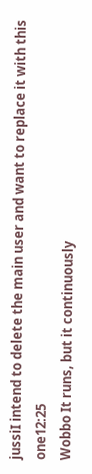jussiI intend to delete the main user and want to replace it with this one12:25
Wobbo It runs, but it continuously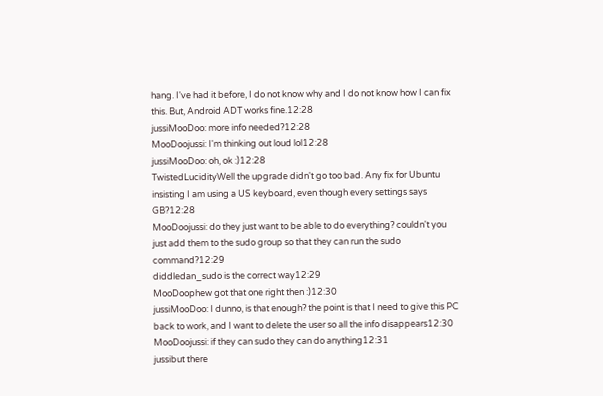hang. I've had it before, I do not know why and I do not know how I can fix this. But, Android ADT works fine.12:28
jussiMooDoo: more info needed?12:28
MooDoojussi: I'm thinking out loud lol12:28
jussiMooDoo: oh, ok :)12:28
TwistedLucidityWell the upgrade didn't go too bad. Any fix for Ubuntu insisting I am using a US keyboard, even though every settings says GB?12:28
MooDoojussi: do they just want to be able to do everything? couldn't you just add them to the sudo group so that they can run the sudo command?12:29
diddledan_sudo is the correct way12:29
MooDoophew got that one right then :)12:30
jussiMooDoo: I dunno, is that enough? the point is that I need to give this PC back to work, and I want to delete the user so all the info disappears12:30
MooDoojussi: if they can sudo they can do anything12:31
jussibut there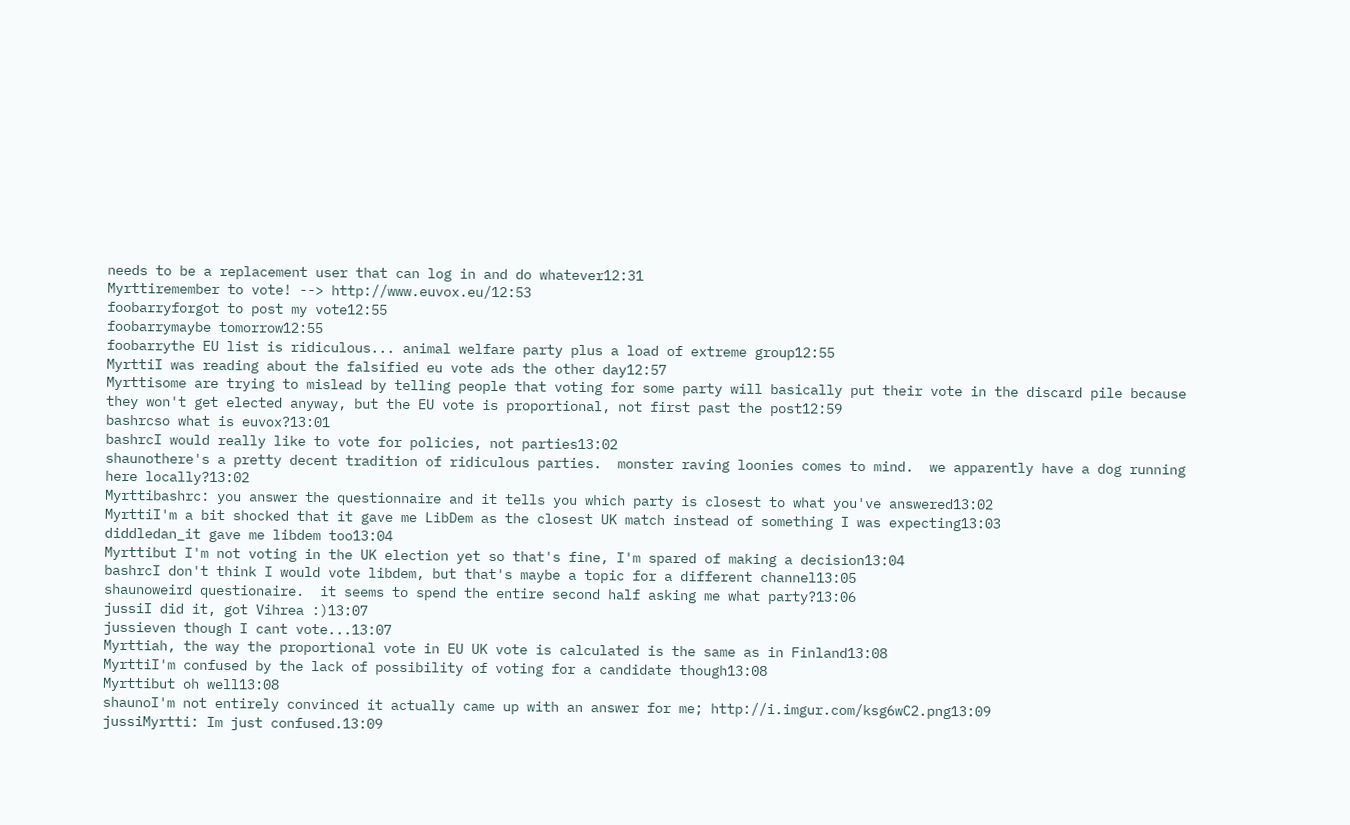needs to be a replacement user that can log in and do whatever12:31
Myrttiremember to vote! --> http://www.euvox.eu/12:53
foobarryforgot to post my vote12:55
foobarrymaybe tomorrow12:55
foobarrythe EU list is ridiculous... animal welfare party plus a load of extreme group12:55
MyrttiI was reading about the falsified eu vote ads the other day12:57
Myrttisome are trying to mislead by telling people that voting for some party will basically put their vote in the discard pile because they won't get elected anyway, but the EU vote is proportional, not first past the post12:59
bashrcso what is euvox?13:01
bashrcI would really like to vote for policies, not parties13:02
shaunothere's a pretty decent tradition of ridiculous parties.  monster raving loonies comes to mind.  we apparently have a dog running here locally?13:02
Myrttibashrc: you answer the questionnaire and it tells you which party is closest to what you've answered13:02
MyrttiI'm a bit shocked that it gave me LibDem as the closest UK match instead of something I was expecting13:03
diddledan_it gave me libdem too13:04
Myrttibut I'm not voting in the UK election yet so that's fine, I'm spared of making a decision13:04
bashrcI don't think I would vote libdem, but that's maybe a topic for a different channel13:05
shaunoweird questionaire.  it seems to spend the entire second half asking me what party?13:06
jussiI did it, got Vihrea :)13:07
jussieven though I cant vote...13:07
Myrttiah, the way the proportional vote in EU UK vote is calculated is the same as in Finland13:08
MyrttiI'm confused by the lack of possibility of voting for a candidate though13:08
Myrttibut oh well13:08
shaunoI'm not entirely convinced it actually came up with an answer for me; http://i.imgur.com/ksg6wC2.png13:09
jussiMyrtti: Im just confused.13:09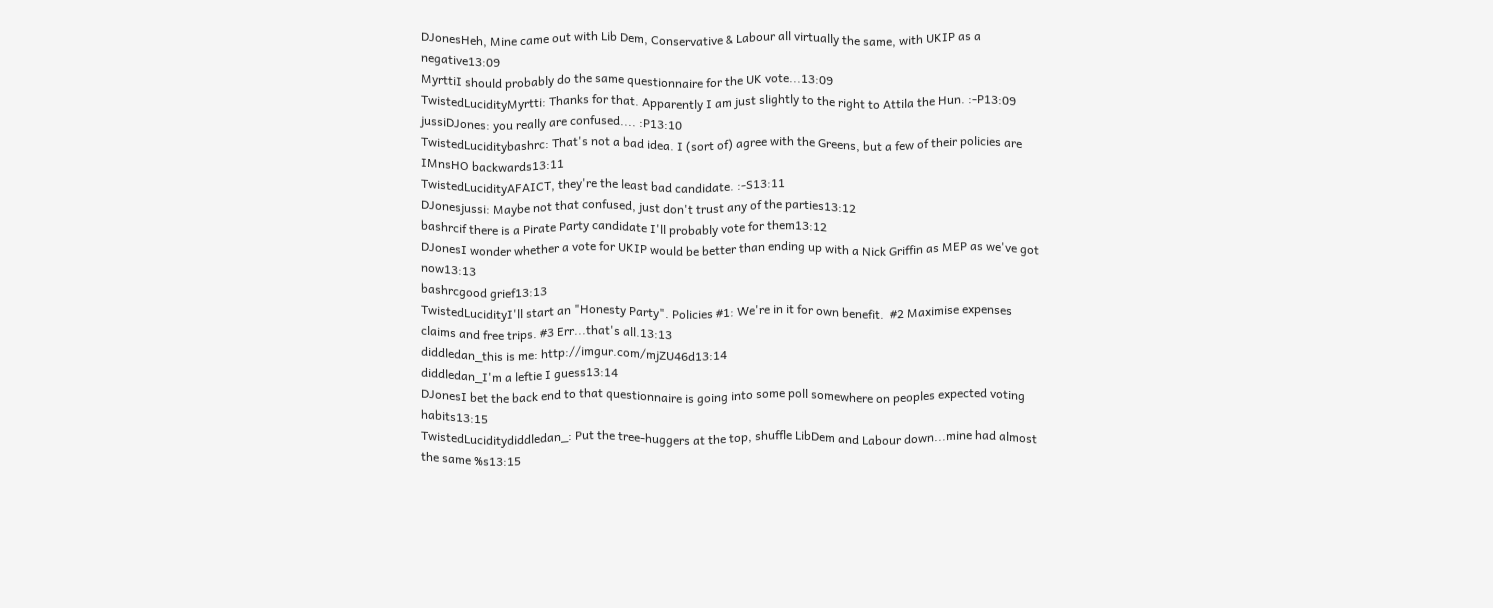DJonesHeh, Mine came out with Lib Dem, Conservative & Labour all virtually the same, with UKIP as a negative13:09
MyrttiI should probably do the same questionnaire for the UK vote...13:09
TwistedLucidityMyrtti: Thanks for that. Apparently I am just slightly to the right to Attila the Hun. :-P13:09
jussiDJones: you really are confused.... :P13:10
TwistedLuciditybashrc: That's not a bad idea. I (sort of) agree with the Greens, but a few of their policies are IMnsHO backwards13:11
TwistedLucidityAFAICT, they're the least bad candidate. :-S13:11
DJonesjussi: Maybe not that confused, just don't trust any of the parties13:12
bashrcif there is a Pirate Party candidate I'll probably vote for them13:12
DJonesI wonder whether a vote for UKIP would be better than ending up with a Nick Griffin as MEP as we've got now13:13
bashrcgood grief13:13
TwistedLucidityI'll start an "Honesty Party". Policies #1: We're in it for own benefit.  #2 Maximise expenses claims and free trips. #3 Err...that's all.13:13
diddledan_this is me: http://imgur.com/mjZU46d13:14
diddledan_I'm a leftie I guess13:14
DJonesI bet the back end to that questionnaire is going into some poll somewhere on peoples expected voting habits13:15
TwistedLuciditydiddledan_: Put the tree-huggers at the top, shuffle LibDem and Labour down...mine had almost the same %s13:15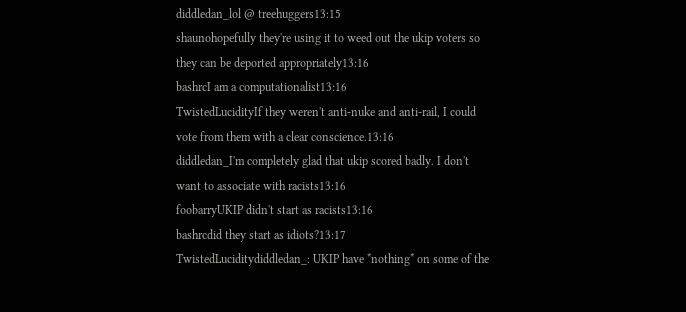diddledan_lol @ treehuggers13:15
shaunohopefully they're using it to weed out the ukip voters so they can be deported appropriately13:16
bashrcI am a computationalist13:16
TwistedLucidityIf they weren't anti-nuke and anti-rail, I could vote from them with a clear conscience.13:16
diddledan_I'm completely glad that ukip scored badly. I don't want to associate with racists13:16
foobarryUKIP didn't start as racists13:16
bashrcdid they start as idiots?13:17
TwistedLuciditydiddledan_: UKIP have *nothing* on some of the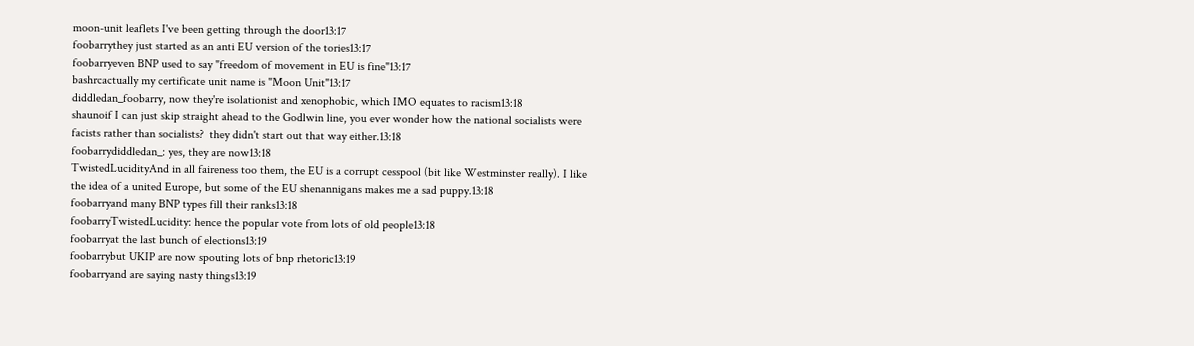moon-unit leaflets I've been getting through the door13:17
foobarrythey just started as an anti EU version of the tories13:17
foobarryeven BNP used to say "freedom of movement in EU is fine"13:17
bashrcactually my certificate unit name is "Moon Unit"13:17
diddledan_foobarry, now they're isolationist and xenophobic, which IMO equates to racism13:18
shaunoif I can just skip straight ahead to the Godlwin line, you ever wonder how the national socialists were facists rather than socialists?  they didn't start out that way either.13:18
foobarrydiddledan_: yes, they are now13:18
TwistedLucidityAnd in all faireness too them, the EU is a corrupt cesspool (bit like Westminster really). I like the idea of a united Europe, but some of the EU shenannigans makes me a sad puppy.13:18
foobarryand many BNP types fill their ranks13:18
foobarryTwistedLucidity: hence the popular vote from lots of old people13:18
foobarryat the last bunch of elections13:19
foobarrybut UKIP are now spouting lots of bnp rhetoric13:19
foobarryand are saying nasty things13:19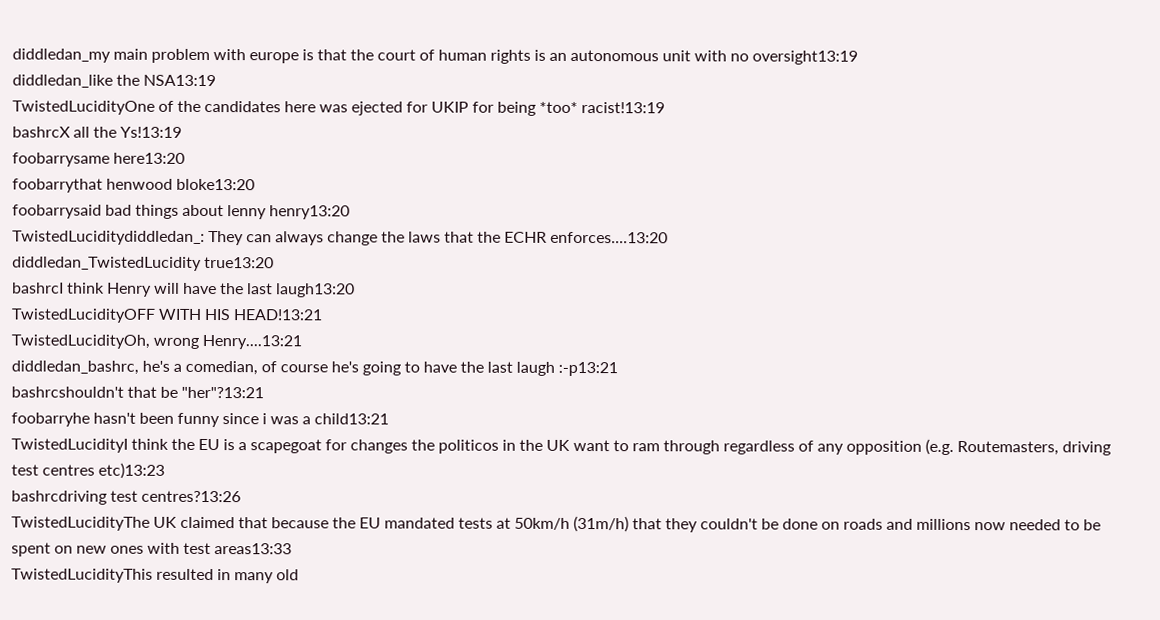diddledan_my main problem with europe is that the court of human rights is an autonomous unit with no oversight13:19
diddledan_like the NSA13:19
TwistedLucidityOne of the candidates here was ejected for UKIP for being *too* racist!13:19
bashrcX all the Ys!13:19
foobarrysame here13:20
foobarrythat henwood bloke13:20
foobarrysaid bad things about lenny henry13:20
TwistedLuciditydiddledan_: They can always change the laws that the ECHR enforces....13:20
diddledan_TwistedLucidity true13:20
bashrcI think Henry will have the last laugh13:20
TwistedLucidityOFF WITH HIS HEAD!13:21
TwistedLucidityOh, wrong Henry....13:21
diddledan_bashrc, he's a comedian, of course he's going to have the last laugh :-p13:21
bashrcshouldn't that be "her"?13:21
foobarryhe hasn't been funny since i was a child13:21
TwistedLucidityI think the EU is a scapegoat for changes the politicos in the UK want to ram through regardless of any opposition (e.g. Routemasters, driving test centres etc)13:23
bashrcdriving test centres?13:26
TwistedLucidityThe UK claimed that because the EU mandated tests at 50km/h (31m/h) that they couldn't be done on roads and millions now needed to be spent on new ones with test areas13:33
TwistedLucidityThis resulted in many old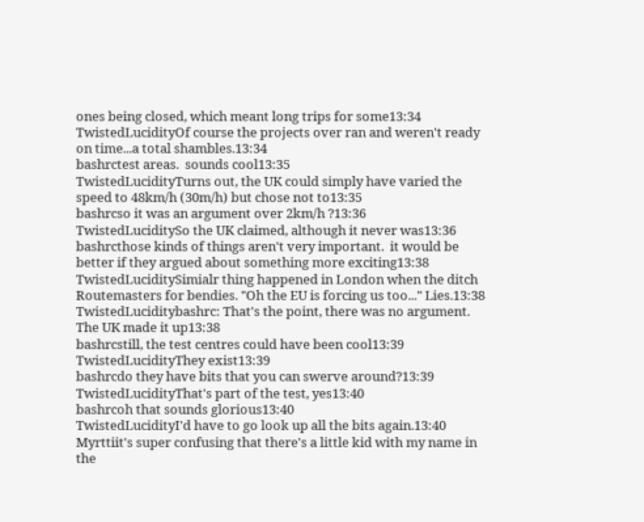ones being closed, which meant long trips for some13:34
TwistedLucidityOf course the projects over ran and weren't ready on time...a total shambles.13:34
bashrctest areas.  sounds cool13:35
TwistedLucidityTurns out, the UK could simply have varied the speed to 48km/h (30m/h) but chose not to13:35
bashrcso it was an argument over 2km/h ?13:36
TwistedLuciditySo the UK claimed, although it never was13:36
bashrcthose kinds of things aren't very important.  it would be better if they argued about something more exciting13:38
TwistedLuciditySimialr thing happened in London when the ditch Routemasters for bendies. "Oh the EU is forcing us too..." Lies.13:38
TwistedLuciditybashrc: That's the point, there was no argument. The UK made it up13:38
bashrcstill, the test centres could have been cool13:39
TwistedLucidityThey exist13:39
bashrcdo they have bits that you can swerve around?13:39
TwistedLucidityThat's part of the test, yes13:40
bashrcoh that sounds glorious13:40
TwistedLucidityI'd have to go look up all the bits again.13:40
Myrttiit's super confusing that there's a little kid with my name in the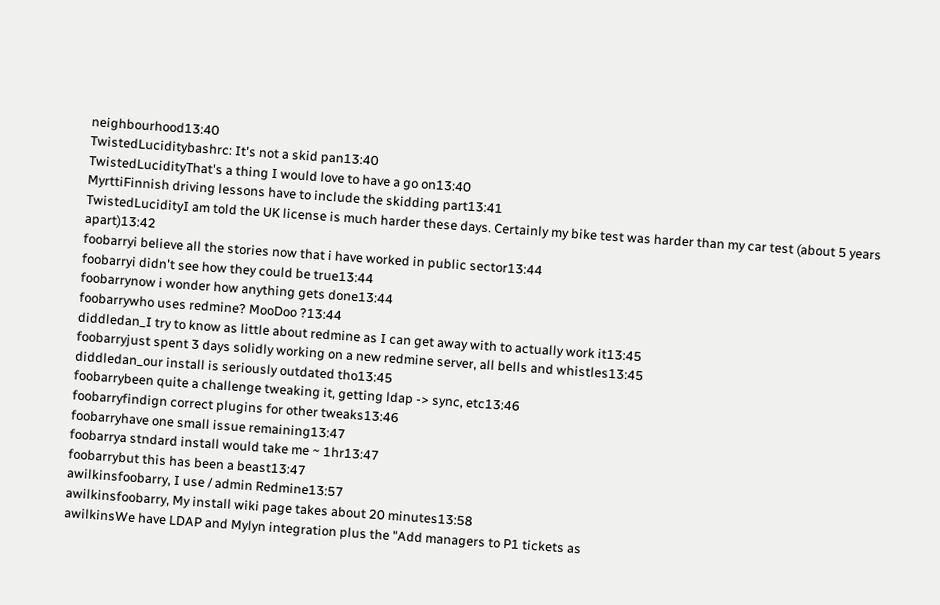neighbourhood13:40
TwistedLuciditybashrc: It's not a skid pan13:40
TwistedLucidityThat's a thing I would love to have a go on13:40
MyrttiFinnish driving lessons have to include the skidding part13:41
TwistedLucidityI am told the UK license is much harder these days. Certainly my bike test was harder than my car test (about 5 years apart)13:42
foobarryi believe all the stories now that i have worked in public sector13:44
foobarryi didn't see how they could be true13:44
foobarrynow i wonder how anything gets done13:44
foobarrywho uses redmine? MooDoo ?13:44
diddledan_I try to know as little about redmine as I can get away with to actually work it13:45
foobarryjust spent 3 days solidly working on a new redmine server, all bells and whistles13:45
diddledan_our install is seriously outdated tho13:45
foobarrybeen quite a challenge tweaking it, getting ldap -> sync, etc13:46
foobarryfindign correct plugins for other tweaks13:46
foobarryhave one small issue remaining13:47
foobarrya stndard install would take me ~ 1hr13:47
foobarrybut this has been a beast13:47
awilkinsfoobarry, I use / admin Redmine13:57
awilkinsfoobarry, My install wiki page takes about 20 minutes13:58
awilkinsWe have LDAP and Mylyn integration plus the "Add managers to P1 tickets as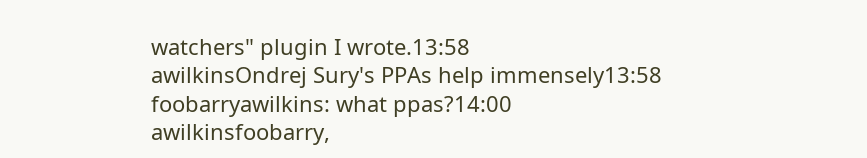watchers" plugin I wrote.13:58
awilkinsOndrej Sury's PPAs help immensely13:58
foobarryawilkins: what ppas?14:00
awilkinsfoobarry,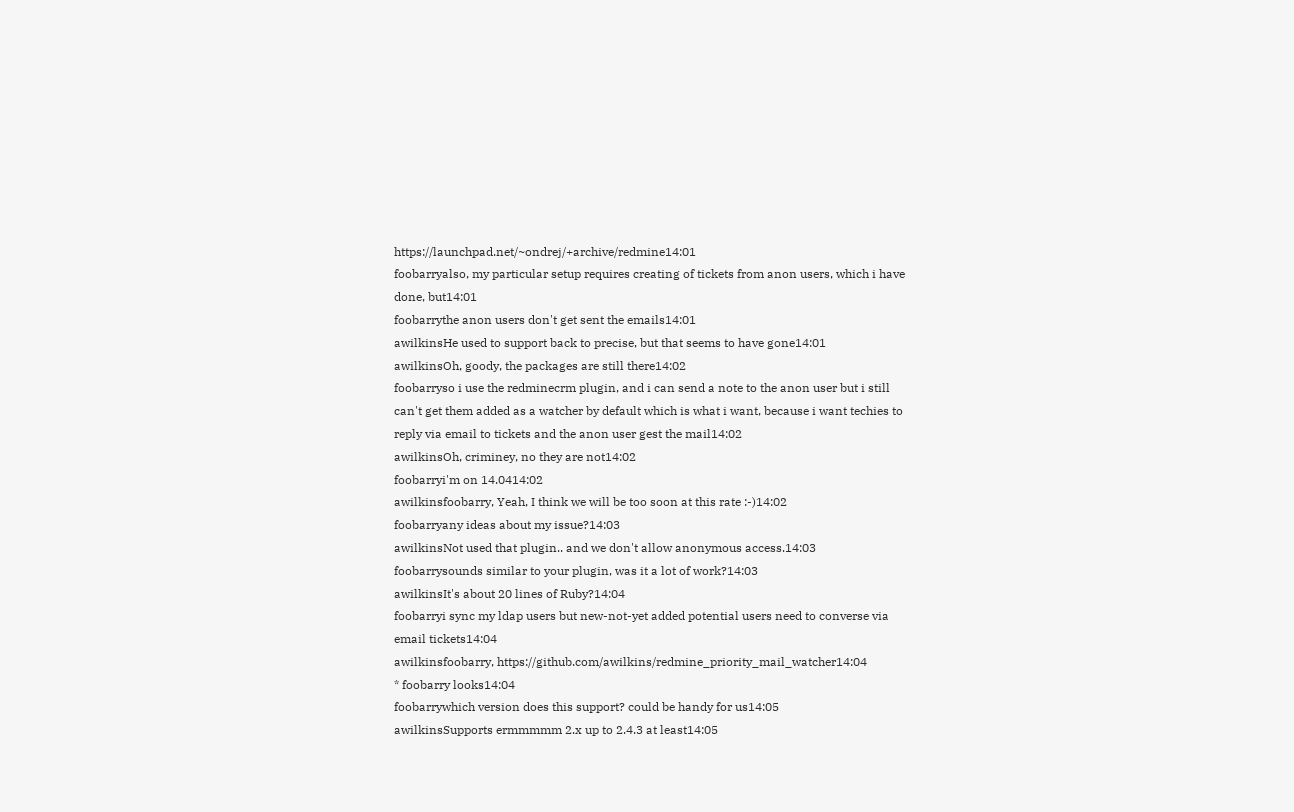https://launchpad.net/~ondrej/+archive/redmine14:01
foobarryalso, my particular setup requires creating of tickets from anon users, which i have done, but14:01
foobarrythe anon users don't get sent the emails14:01
awilkinsHe used to support back to precise, but that seems to have gone14:01
awilkinsOh, goody, the packages are still there14:02
foobarryso i use the redminecrm plugin, and i can send a note to the anon user but i still can't get them added as a watcher by default which is what i want, because i want techies to reply via email to tickets and the anon user gest the mail14:02
awilkinsOh, criminey, no they are not14:02
foobarryi'm on 14.0414:02
awilkinsfoobarry, Yeah, I think we will be too soon at this rate :-)14:02
foobarryany ideas about my issue?14:03
awilkinsNot used that plugin.. and we don't allow anonymous access.14:03
foobarrysounds similar to your plugin, was it a lot of work?14:03
awilkinsIt's about 20 lines of Ruby?14:04
foobarryi sync my ldap users but new-not-yet added potential users need to converse via email tickets14:04
awilkinsfoobarry, https://github.com/awilkins/redmine_priority_mail_watcher14:04
* foobarry looks14:04
foobarrywhich version does this support? could be handy for us14:05
awilkinsSupports ermmmmm 2.x up to 2.4.3 at least14:05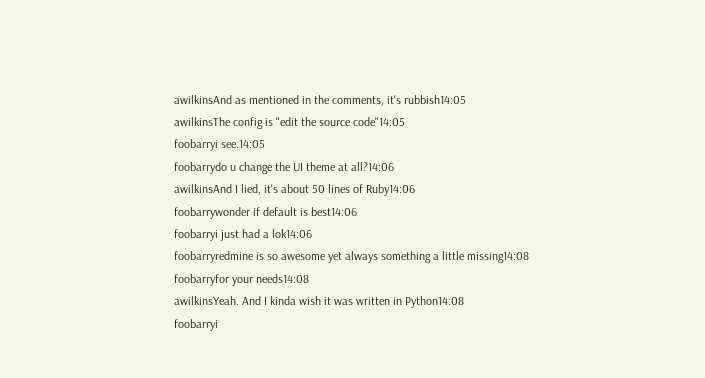awilkinsAnd as mentioned in the comments, it's rubbish14:05
awilkinsThe config is "edit the source code"14:05
foobarryi see.14:05
foobarrydo u change the UI theme at all?14:06
awilkinsAnd I lied, it's about 50 lines of Ruby14:06
foobarrywonder if default is best14:06
foobarryi just had a lok14:06
foobarryredmine is so awesome yet always something a little missing14:08
foobarryfor your needs14:08
awilkinsYeah. And I kinda wish it was written in Python14:08
foobarryi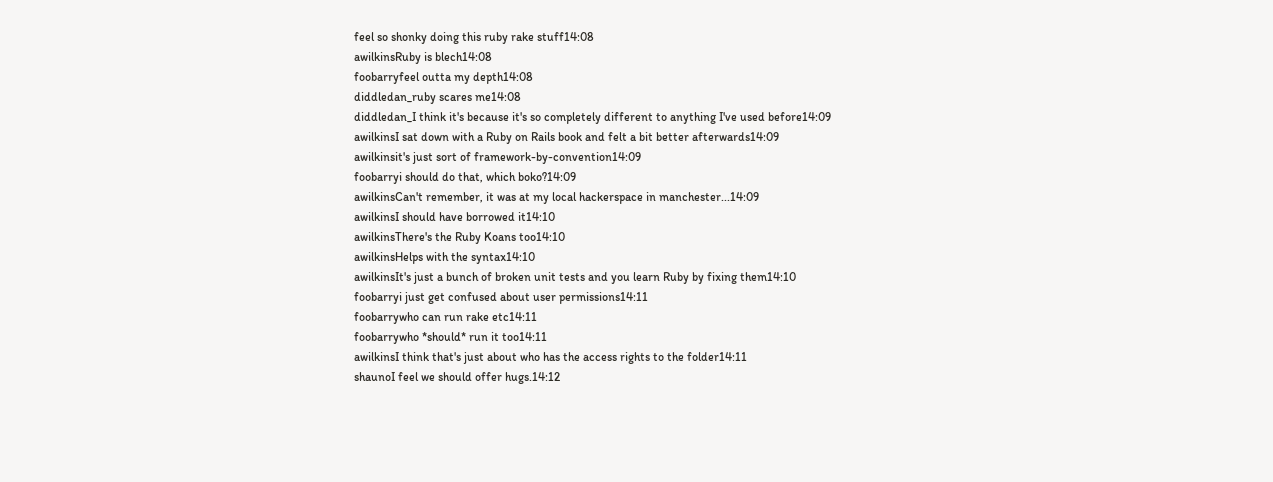feel so shonky doing this ruby rake stuff14:08
awilkinsRuby is blech14:08
foobarryfeel outta my depth14:08
diddledan_ruby scares me14:08
diddledan_I think it's because it's so completely different to anything I've used before14:09
awilkinsI sat down with a Ruby on Rails book and felt a bit better afterwards14:09
awilkinsit's just sort of framework-by-convention14:09
foobarryi should do that, which boko?14:09
awilkinsCan't remember, it was at my local hackerspace in manchester...14:09
awilkinsI should have borrowed it14:10
awilkinsThere's the Ruby Koans too14:10
awilkinsHelps with the syntax14:10
awilkinsIt's just a bunch of broken unit tests and you learn Ruby by fixing them14:10
foobarryi just get confused about user permissions14:11
foobarrywho can run rake etc14:11
foobarrywho *should* run it too14:11
awilkinsI think that's just about who has the access rights to the folder14:11
shaunoI feel we should offer hugs.14:12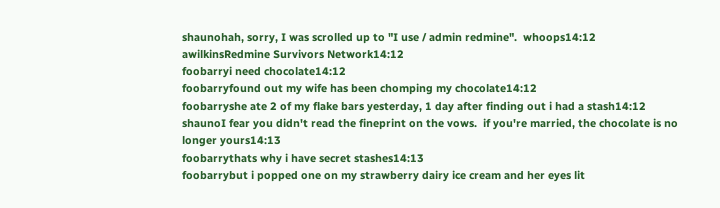shaunohah, sorry, I was scrolled up to "I use / admin redmine".  whoops14:12
awilkinsRedmine Survivors Network14:12
foobarryi need chocolate14:12
foobarryfound out my wife has been chomping my chocolate14:12
foobarryshe ate 2 of my flake bars yesterday, 1 day after finding out i had a stash14:12
shaunoI fear you didn't read the fineprint on the vows.  if you're married, the chocolate is no longer yours14:13
foobarrythats why i have secret stashes14:13
foobarrybut i popped one on my strawberry dairy ice cream and her eyes lit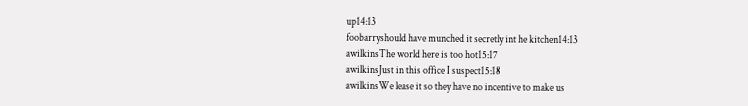up14:13
foobarryshould have munched it secretly int he kitchen14:13
awilkinsThe world here is too hot15:17
awilkinsJust in this office I suspect15:18
awilkinsWe lease it so they have no incentive to make us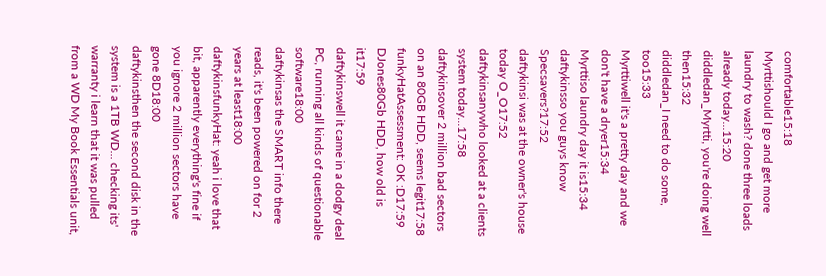comfortable15:18
Myrttishould I go and get more laundry to wash? done three loads already today...15:20
diddledan_Myrtti, you're doing well then15:32
diddledan_I need to do some, too15:33
Myrttiwell it's a pretty day and we don't have a dryer15:34
Myrttiso laundry day it is15:34
daftykinsso you guys know Specsavers?17:52
daftykinsi was at the owner's house today O_O17:52
daftykinsanywho looked at a clients system today...17:58
daftykinsover 2 million bad sectors on an 80GB HDD, seems legit17:58
funkyHatAssessment: OK :D17:59
DJones80Gb HDD, how old is it17:59
daftykinswell it came in a dodgy deal PC, running all kinds of questionable software18:00
daftykinsas the SMART info there reads, it's been powered on for 2 years at least18:00
daftykinsfunkyHat: yeah i love that bit, apparently everything's fine if you ignore 2 million sectors have gone 8D18:00
daftykinsthen the second disk in the system is a 1TB WD... checking its' warranty i learn that it was pulled from a WD My Book Essentials unit,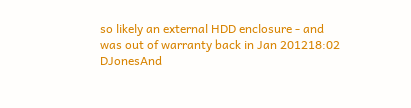so likely an external HDD enclosure - and was out of warranty back in Jan 201218:02
DJonesAnd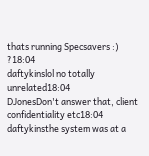thats running Specsavers :) ?18:04
daftykinslol no totally unrelated18:04
DJonesDon't answer that, client confidentiality etc18:04
daftykinsthe system was at a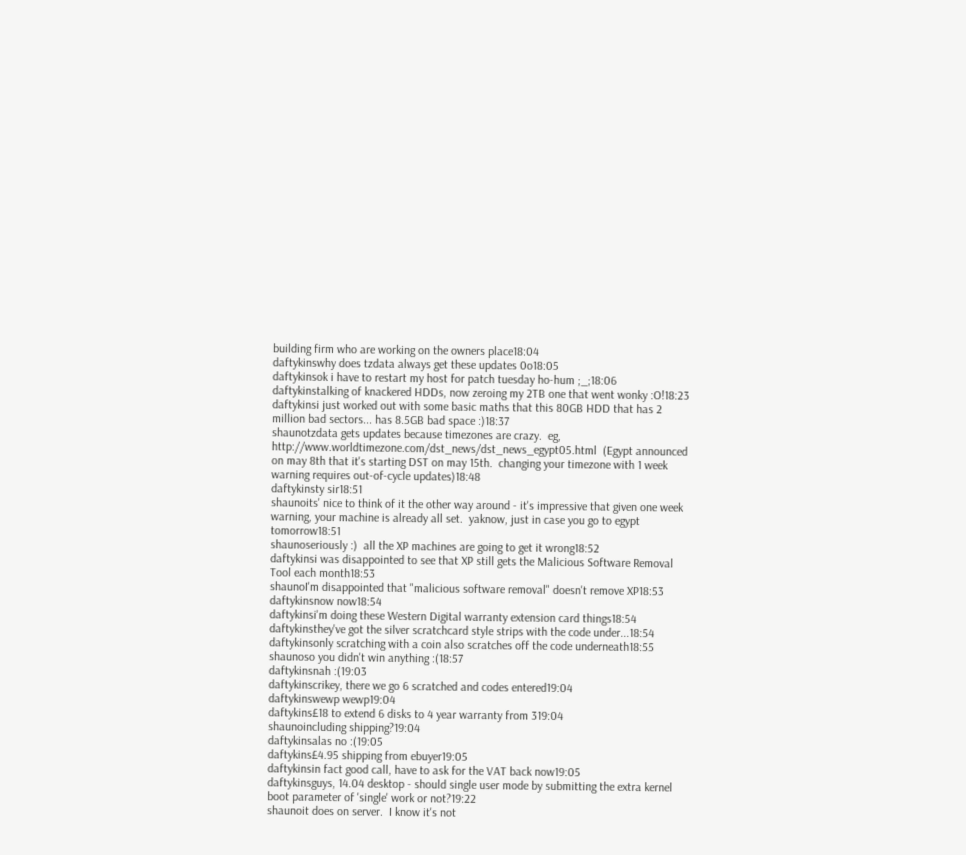building firm who are working on the owners place18:04
daftykinswhy does tzdata always get these updates 0o18:05
daftykinsok i have to restart my host for patch tuesday ho-hum ;_;18:06
daftykinstalking of knackered HDDs, now zeroing my 2TB one that went wonky :O!18:23
daftykinsi just worked out with some basic maths that this 80GB HDD that has 2 million bad sectors... has 8.5GB bad space :)18:37
shaunotzdata gets updates because timezones are crazy.  eg, http://www.worldtimezone.com/dst_news/dst_news_egypt05.html  (Egypt announced on may 8th that it's starting DST on may 15th.  changing your timezone with 1 week warning requires out-of-cycle updates)18:48
daftykinsty sir18:51
shaunoits' nice to think of it the other way around - it's impressive that given one week warning, your machine is already all set.  yaknow, just in case you go to egypt tomorrow18:51
shaunoseriously :)  all the XP machines are going to get it wrong18:52
daftykinsi was disappointed to see that XP still gets the Malicious Software Removal Tool each month18:53
shaunoI'm disappointed that "malicious software removal" doesn't remove XP18:53
daftykinsnow now18:54
daftykinsi'm doing these Western Digital warranty extension card things18:54
daftykinsthey've got the silver scratchcard style strips with the code under...18:54
daftykinsonly scratching with a coin also scratches off the code underneath18:55
shaunoso you didn't win anything :(18:57
daftykinsnah :(19:03
daftykinscrikey, there we go 6 scratched and codes entered19:04
daftykinswewp wewp19:04
daftykins£18 to extend 6 disks to 4 year warranty from 319:04
shaunoincluding shipping?19:04
daftykinsalas no :(19:05
daftykins£4.95 shipping from ebuyer19:05
daftykinsin fact good call, have to ask for the VAT back now19:05
daftykinsguys, 14.04 desktop - should single user mode by submitting the extra kernel boot parameter of 'single' work or not?19:22
shaunoit does on server.  I know it's not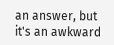an answer, but it's an awkward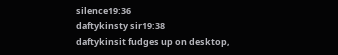silence19:36
daftykinsty sir19:38
daftykinsit fudges up on desktop,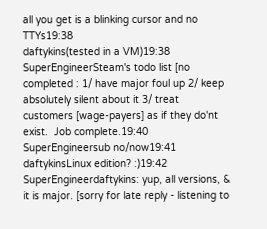all you get is a blinking cursor and no TTYs19:38
daftykins(tested in a VM)19:38
SuperEngineerSteam's todo list [no completed : 1/ have major foul up 2/ keep absolutely silent about it 3/ treat customers [wage-payers] as if they do'nt exist.  Job complete.19:40
SuperEngineersub no/now19:41
daftykinsLinux edition? :)19:42
SuperEngineerdaftykins: yup, all versions, & it is major. [sorry for late reply - listening to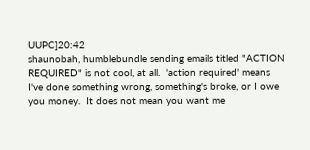UUPC]20:42
shaunobah, humblebundle sending emails titled "ACTION REQUIRED" is not cool, at all.  'action required' means I've done something wrong, something's broke, or I owe you money.  It does not mean you want me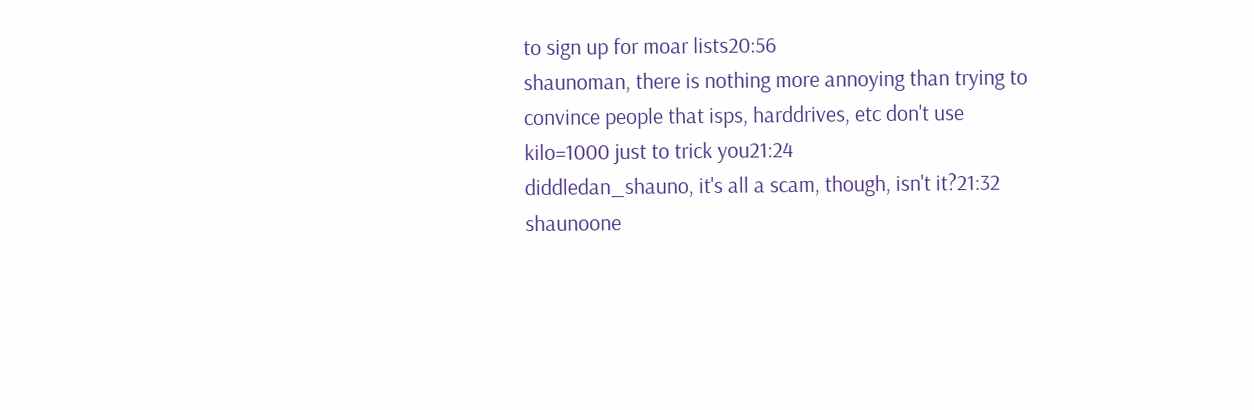to sign up for moar lists20:56
shaunoman, there is nothing more annoying than trying to convince people that isps, harddrives, etc don't use kilo=1000 just to trick you21:24
diddledan_shauno, it's all a scam, though, isn't it?21:32
shaunoone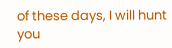of these days, I will hunt you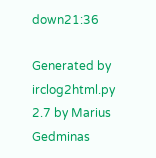down21:36

Generated by irclog2html.py 2.7 by Marius Gedminas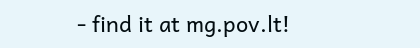- find it at mg.pov.lt!